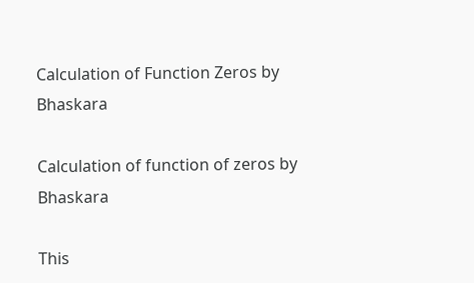Calculation of Function Zeros by Bhaskara

Calculation of function of zeros by Bhaskara

This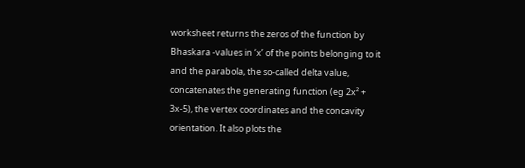worksheet returns the zeros of the function by Bhaskara -values in ‘x’ of the points belonging to it and the parabola, the so-called delta value, concatenates the generating function (eg 2x² + 3x-5), the vertex coordinates and the concavity orientation. It also plots the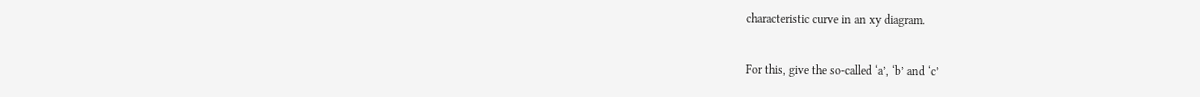characteristic curve in an xy diagram.

For this, give the so-called ‘a’, ‘b’ and ‘c’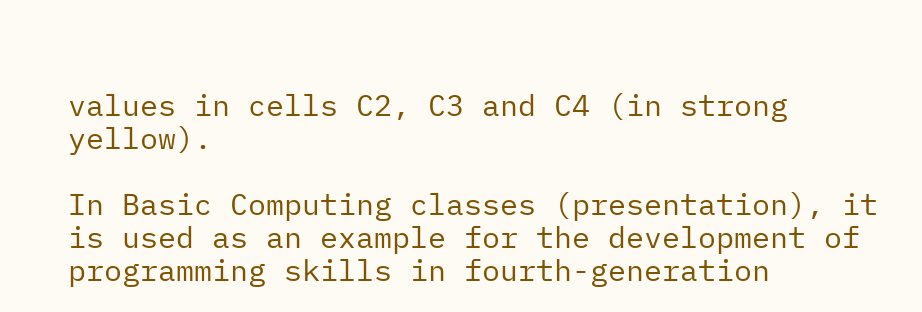values in cells C2, C3 and C4 (in strong yellow).

In Basic Computing classes (presentation), it is used as an example for the development of programming skills in fourth-generation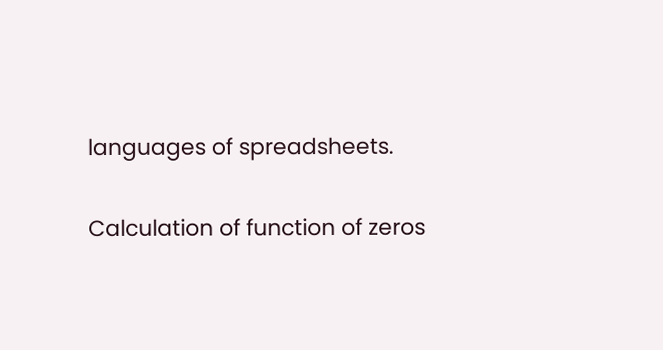languages of spreadsheets.

Calculation of function of zeros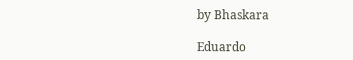by Bhaskara

Eduardo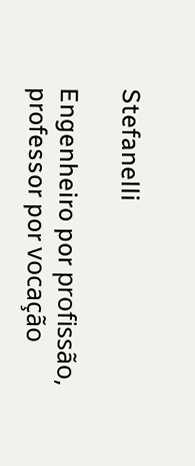Stefanelli

Engenheiro por profissão, professor por vocação